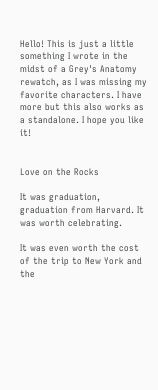Hello! This is just a little something I wrote in the midst of a Grey's Anatomy rewatch, as I was missing my favorite characters. I have more but this also works as a standalone. I hope you like it!


Love on the Rocks

It was graduation, graduation from Harvard. It was worth celebrating.

It was even worth the cost of the trip to New York and the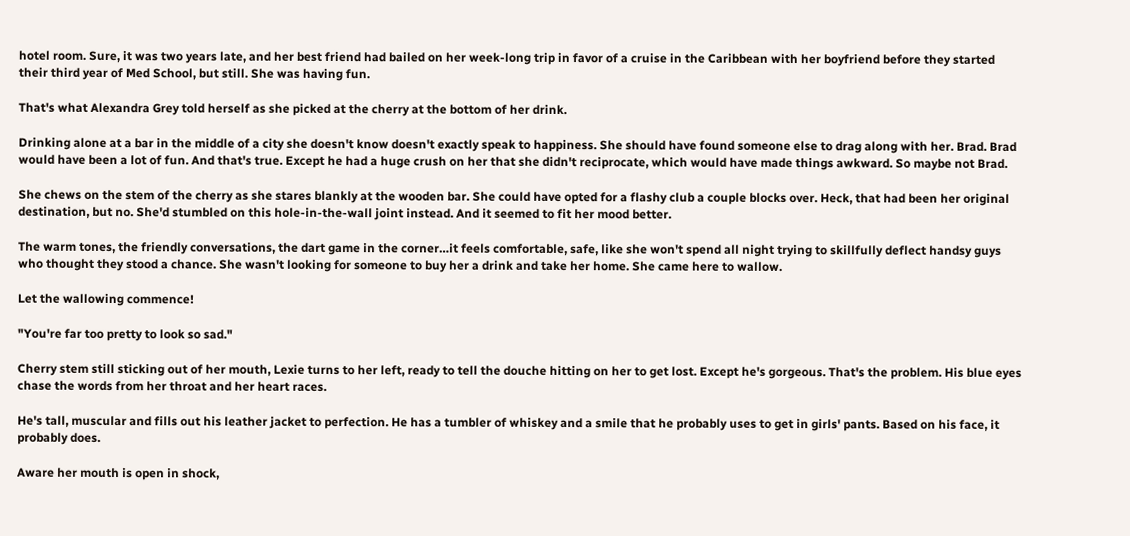hotel room. Sure, it was two years late, and her best friend had bailed on her week-long trip in favor of a cruise in the Caribbean with her boyfriend before they started their third year of Med School, but still. She was having fun.

That's what Alexandra Grey told herself as she picked at the cherry at the bottom of her drink.

Drinking alone at a bar in the middle of a city she doesn't know doesn't exactly speak to happiness. She should have found someone else to drag along with her. Brad. Brad would have been a lot of fun. And that's true. Except he had a huge crush on her that she didn't reciprocate, which would have made things awkward. So maybe not Brad.

She chews on the stem of the cherry as she stares blankly at the wooden bar. She could have opted for a flashy club a couple blocks over. Heck, that had been her original destination, but no. She'd stumbled on this hole-in-the-wall joint instead. And it seemed to fit her mood better.

The warm tones, the friendly conversations, the dart game in the corner…it feels comfortable, safe, like she won't spend all night trying to skillfully deflect handsy guys who thought they stood a chance. She wasn't looking for someone to buy her a drink and take her home. She came here to wallow.

Let the wallowing commence!

"You're far too pretty to look so sad."

Cherry stem still sticking out of her mouth, Lexie turns to her left, ready to tell the douche hitting on her to get lost. Except he's gorgeous. That's the problem. His blue eyes chase the words from her throat and her heart races.

He's tall, muscular and fills out his leather jacket to perfection. He has a tumbler of whiskey and a smile that he probably uses to get in girls' pants. Based on his face, it probably does.

Aware her mouth is open in shock,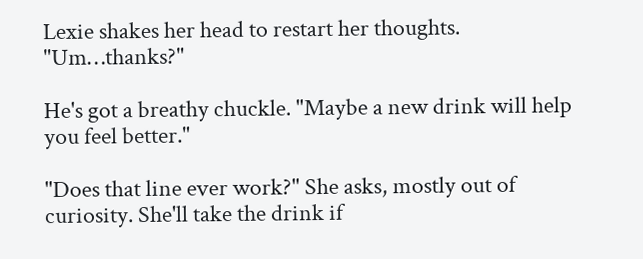Lexie shakes her head to restart her thoughts. "Um…thanks?"

He's got a breathy chuckle. "Maybe a new drink will help you feel better."

"Does that line ever work?" She asks, mostly out of curiosity. She'll take the drink if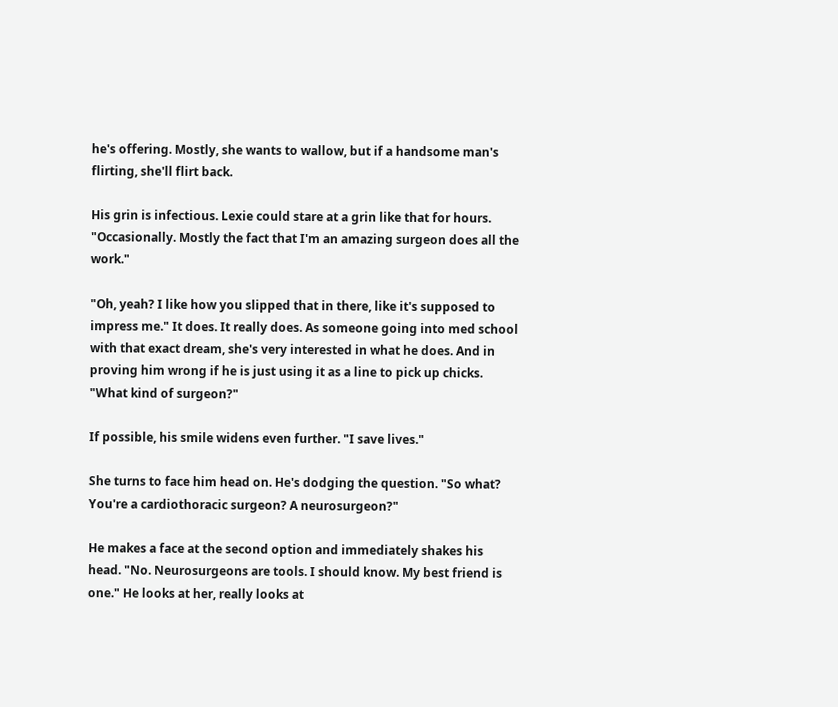he's offering. Mostly, she wants to wallow, but if a handsome man's flirting, she'll flirt back.

His grin is infectious. Lexie could stare at a grin like that for hours. "Occasionally. Mostly the fact that I'm an amazing surgeon does all the work."

"Oh, yeah? I like how you slipped that in there, like it's supposed to impress me." It does. It really does. As someone going into med school with that exact dream, she's very interested in what he does. And in proving him wrong if he is just using it as a line to pick up chicks. "What kind of surgeon?"

If possible, his smile widens even further. "I save lives."

She turns to face him head on. He's dodging the question. "So what? You're a cardiothoracic surgeon? A neurosurgeon?"

He makes a face at the second option and immediately shakes his head. "No. Neurosurgeons are tools. I should know. My best friend is one." He looks at her, really looks at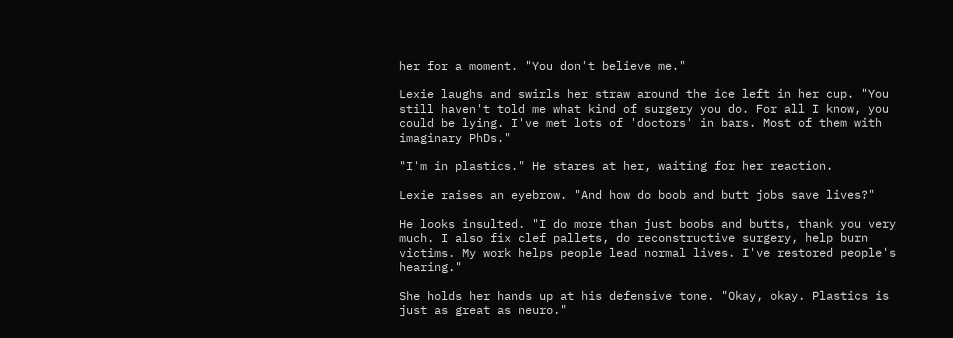her for a moment. "You don't believe me."

Lexie laughs and swirls her straw around the ice left in her cup. "You still haven't told me what kind of surgery you do. For all I know, you could be lying. I've met lots of 'doctors' in bars. Most of them with imaginary PhDs."

"I'm in plastics." He stares at her, waiting for her reaction.

Lexie raises an eyebrow. "And how do boob and butt jobs save lives?"

He looks insulted. "I do more than just boobs and butts, thank you very much. I also fix clef pallets, do reconstructive surgery, help burn victims. My work helps people lead normal lives. I've restored people's hearing."

She holds her hands up at his defensive tone. "Okay, okay. Plastics is just as great as neuro."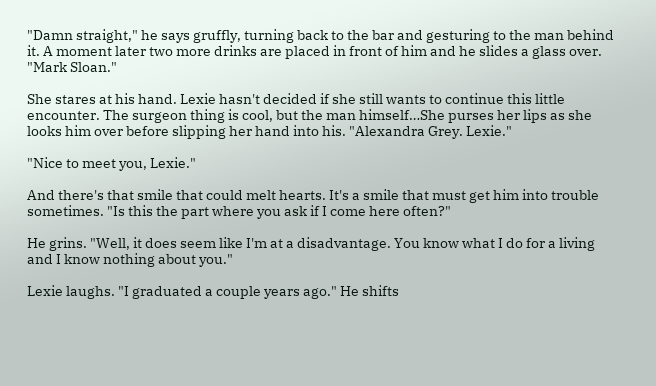"Damn straight," he says gruffly, turning back to the bar and gesturing to the man behind it. A moment later two more drinks are placed in front of him and he slides a glass over. "Mark Sloan."

She stares at his hand. Lexie hasn't decided if she still wants to continue this little encounter. The surgeon thing is cool, but the man himself…She purses her lips as she looks him over before slipping her hand into his. "Alexandra Grey. Lexie."

"Nice to meet you, Lexie."

And there's that smile that could melt hearts. It's a smile that must get him into trouble sometimes. "Is this the part where you ask if I come here often?"

He grins. "Well, it does seem like I'm at a disadvantage. You know what I do for a living and I know nothing about you."

Lexie laughs. "I graduated a couple years ago." He shifts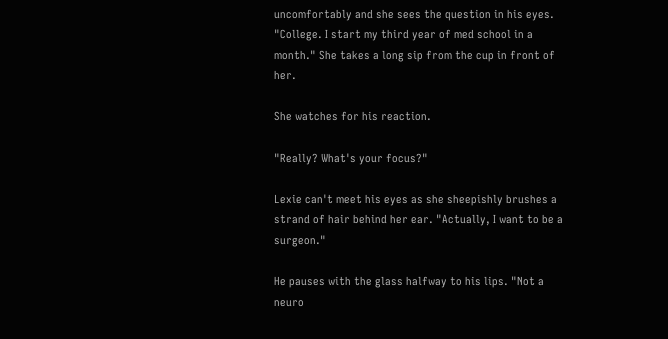uncomfortably and she sees the question in his eyes. "College. I start my third year of med school in a month." She takes a long sip from the cup in front of her.

She watches for his reaction.

"Really? What's your focus?"

Lexie can't meet his eyes as she sheepishly brushes a strand of hair behind her ear. "Actually, I want to be a surgeon."

He pauses with the glass halfway to his lips. "Not a neuro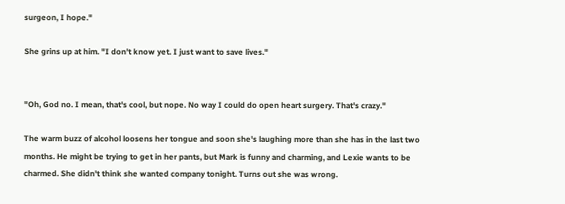surgeon, I hope."

She grins up at him. "I don't know yet. I just want to save lives."


"Oh, God no. I mean, that's cool, but nope. No way I could do open heart surgery. That's crazy."

The warm buzz of alcohol loosens her tongue and soon she's laughing more than she has in the last two months. He might be trying to get in her pants, but Mark is funny and charming, and Lexie wants to be charmed. She didn't think she wanted company tonight. Turns out she was wrong.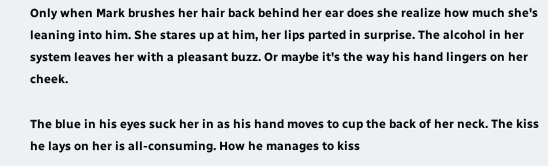Only when Mark brushes her hair back behind her ear does she realize how much she's leaning into him. She stares up at him, her lips parted in surprise. The alcohol in her system leaves her with a pleasant buzz. Or maybe it's the way his hand lingers on her cheek.

The blue in his eyes suck her in as his hand moves to cup the back of her neck. The kiss he lays on her is all-consuming. How he manages to kiss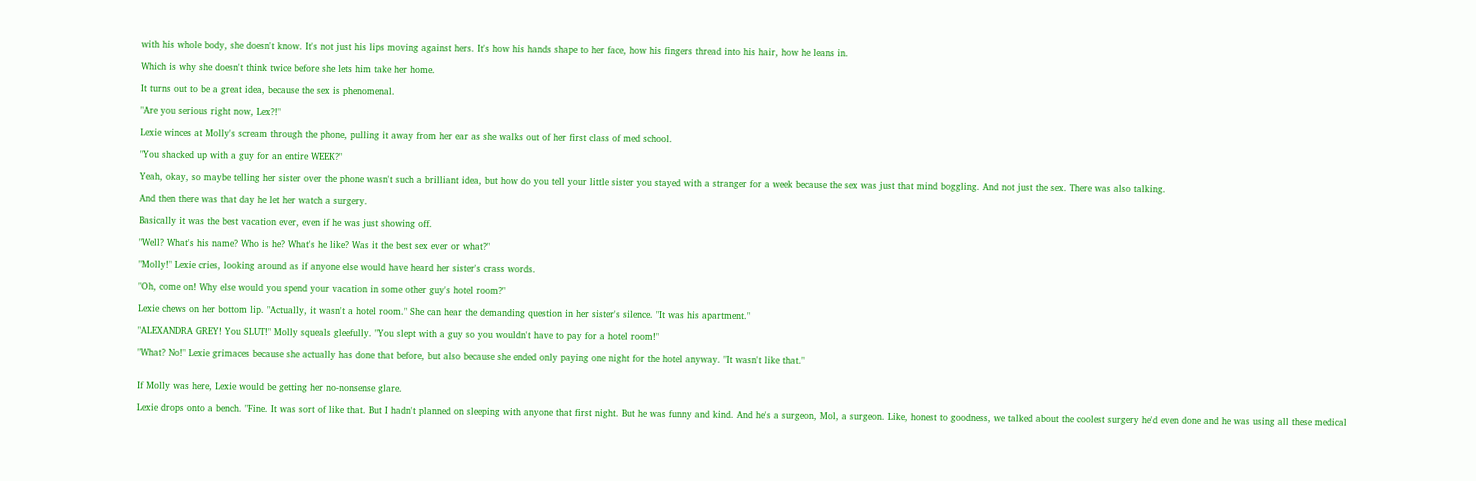with his whole body, she doesn't know. It's not just his lips moving against hers. It's how his hands shape to her face, how his fingers thread into his hair, how he leans in.

Which is why she doesn't think twice before she lets him take her home.

It turns out to be a great idea, because the sex is phenomenal.

"Are you serious right now, Lex?!"

Lexie winces at Molly's scream through the phone, pulling it away from her ear as she walks out of her first class of med school.

"You shacked up with a guy for an entire WEEK?"

Yeah, okay, so maybe telling her sister over the phone wasn't such a brilliant idea, but how do you tell your little sister you stayed with a stranger for a week because the sex was just that mind boggling. And not just the sex. There was also talking.

And then there was that day he let her watch a surgery.

Basically it was the best vacation ever, even if he was just showing off.

"Well? What's his name? Who is he? What's he like? Was it the best sex ever or what?"

"Molly!" Lexie cries, looking around as if anyone else would have heard her sister's crass words.

"Oh, come on! Why else would you spend your vacation in some other guy's hotel room?"

Lexie chews on her bottom lip. "Actually, it wasn't a hotel room." She can hear the demanding question in her sister's silence. "It was his apartment."

"ALEXANDRA GREY! You SLUT!" Molly squeals gleefully. "You slept with a guy so you wouldn't have to pay for a hotel room!"

"What? No!" Lexie grimaces because she actually has done that before, but also because she ended only paying one night for the hotel anyway. "It wasn't like that."


If Molly was here, Lexie would be getting her no-nonsense glare.

Lexie drops onto a bench. "Fine. It was sort of like that. But I hadn't planned on sleeping with anyone that first night. But he was funny and kind. And he's a surgeon, Mol, a surgeon. Like, honest to goodness, we talked about the coolest surgery he'd even done and he was using all these medical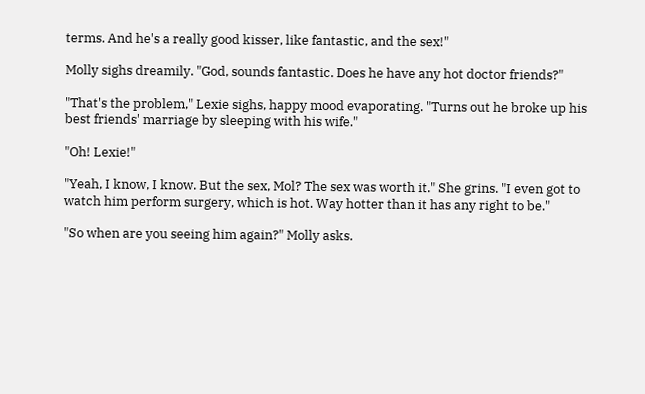terms. And he's a really good kisser, like fantastic, and the sex!"

Molly sighs dreamily. "God, sounds fantastic. Does he have any hot doctor friends?"

"That's the problem," Lexie sighs, happy mood evaporating. "Turns out he broke up his best friends' marriage by sleeping with his wife."

"Oh! Lexie!"

"Yeah, I know, I know. But the sex, Mol? The sex was worth it." She grins. "I even got to watch him perform surgery, which is hot. Way hotter than it has any right to be."

"So when are you seeing him again?" Molly asks.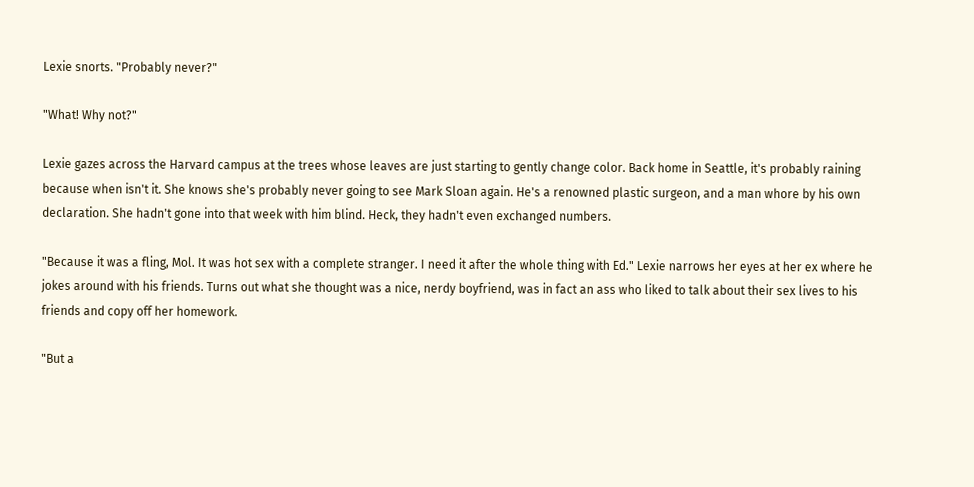Lexie snorts. "Probably never?"

"What! Why not?"

Lexie gazes across the Harvard campus at the trees whose leaves are just starting to gently change color. Back home in Seattle, it's probably raining because when isn't it. She knows she's probably never going to see Mark Sloan again. He's a renowned plastic surgeon, and a man whore by his own declaration. She hadn't gone into that week with him blind. Heck, they hadn't even exchanged numbers.

"Because it was a fling, Mol. It was hot sex with a complete stranger. I need it after the whole thing with Ed." Lexie narrows her eyes at her ex where he jokes around with his friends. Turns out what she thought was a nice, nerdy boyfriend, was in fact an ass who liked to talk about their sex lives to his friends and copy off her homework.

"But a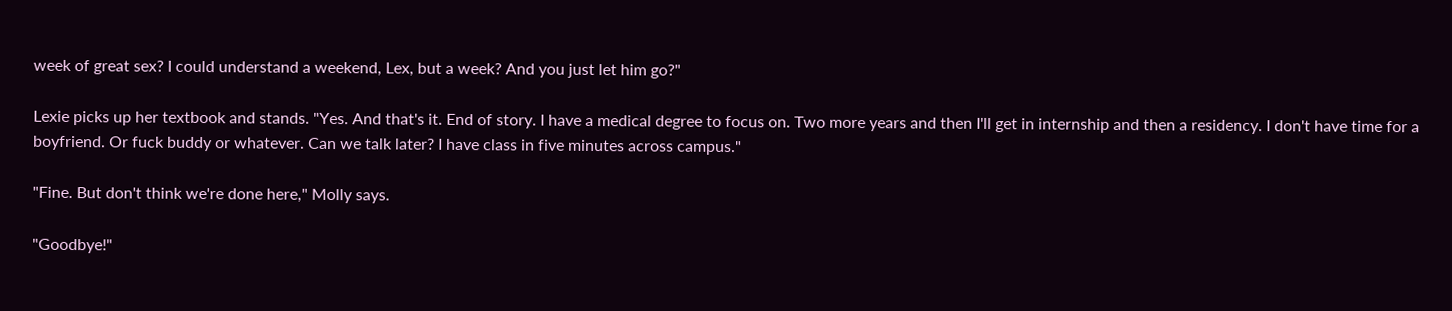week of great sex? I could understand a weekend, Lex, but a week? And you just let him go?"

Lexie picks up her textbook and stands. "Yes. And that's it. End of story. I have a medical degree to focus on. Two more years and then I'll get in internship and then a residency. I don't have time for a boyfriend. Or fuck buddy or whatever. Can we talk later? I have class in five minutes across campus."

"Fine. But don't think we're done here," Molly says.

"Goodbye!"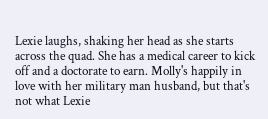Lexie laughs, shaking her head as she starts across the quad. She has a medical career to kick off and a doctorate to earn. Molly's happily in love with her military man husband, but that's not what Lexie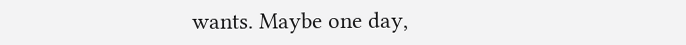wants. Maybe one day,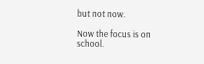but not now.

Now the focus is on school.